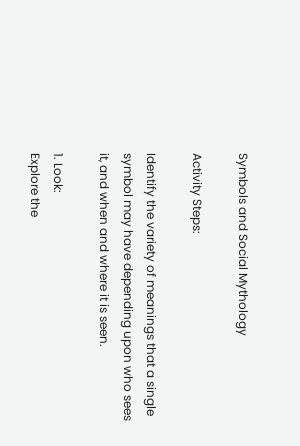Symbols and Social Mythology

Activity Steps:

Identify the variety of meanings that a single symbol may have depending upon who sees it, and when and where it is seen.

1. Look:
Explore the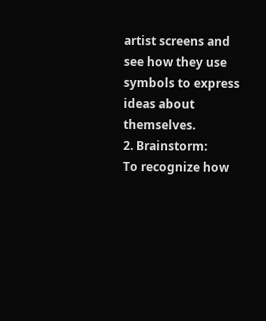artist screens and see how they use symbols to express ideas about themselves.
2. Brainstorm:
To recognize how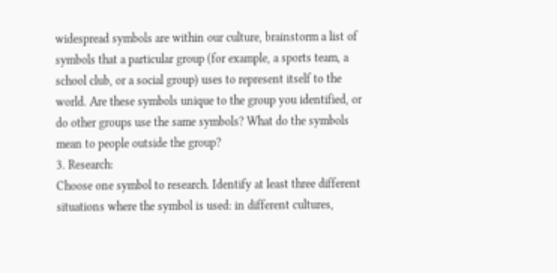widespread symbols are within our culture, brainstorm a list of symbols that a particular group (for example, a sports team, a school club, or a social group) uses to represent itself to the world. Are these symbols unique to the group you identified, or do other groups use the same symbols? What do the symbols mean to people outside the group?
3. Research:
Choose one symbol to research. Identify at least three different situations where the symbol is used: in different cultures,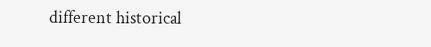different historical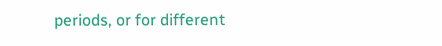periods, or for different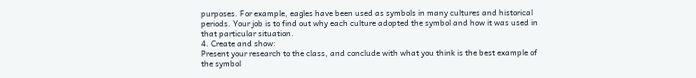purposes. For example, eagles have been used as symbols in many cultures and historical periods. Your job is to find out why each culture adopted the symbol and how it was used in that particular situation.
4. Create and show:
Present your research to the class, and conclude with what you think is the best example of the symbol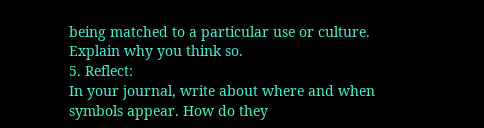being matched to a particular use or culture. Explain why you think so.
5. Reflect:
In your journal, write about where and when symbols appear. How do they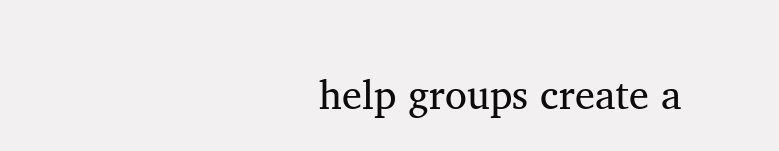help groups create a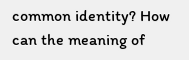common identity? How can the meaning of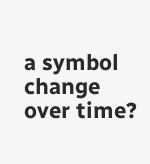a symbol change over time?